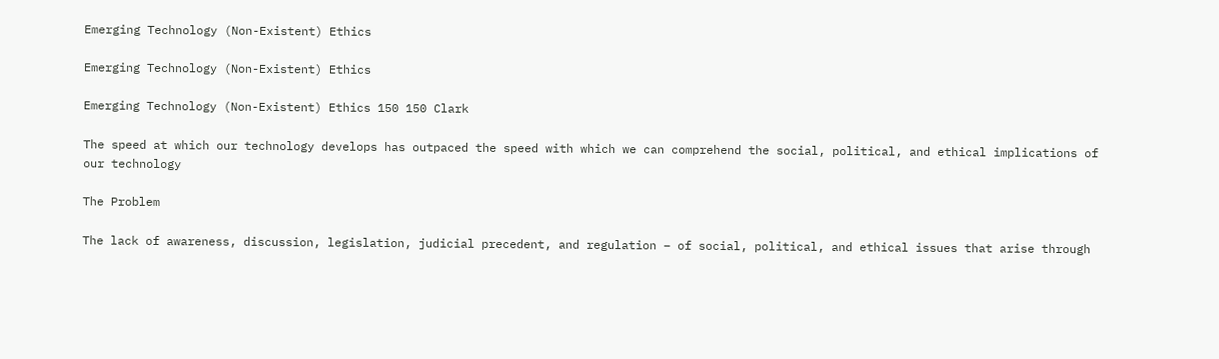Emerging Technology (Non-Existent) Ethics

Emerging Technology (Non-Existent) Ethics

Emerging Technology (Non-Existent) Ethics 150 150 Clark

The speed at which our technology develops has outpaced the speed with which we can comprehend the social, political, and ethical implications of our technology

The Problem

The lack of awareness, discussion, legislation, judicial precedent, and regulation – of social, political, and ethical issues that arise through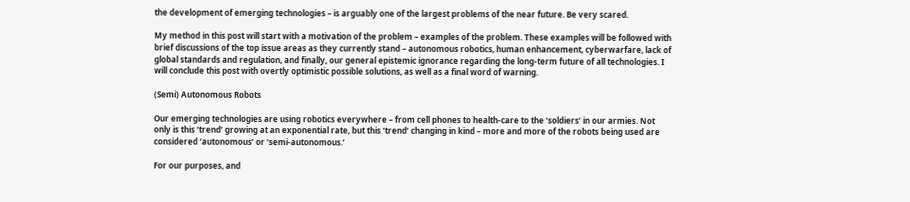the development of emerging technologies – is arguably one of the largest problems of the near future. Be very scared.

My method in this post will start with a motivation of the problem – examples of the problem. These examples will be followed with brief discussions of the top issue areas as they currently stand – autonomous robotics, human enhancement, cyberwarfare, lack of global standards and regulation, and finally, our general epistemic ignorance regarding the long-term future of all technologies. I will conclude this post with overtly optimistic possible solutions, as well as a final word of warning.

(Semi) Autonomous Robots

Our emerging technologies are using robotics everywhere – from cell phones to health-care to the ‘soldiers’ in our armies. Not only is this ‘trend’ growing at an exponential rate, but this ‘trend’ changing in kind – more and more of the robots being used are considered ‘autonomous’ or ‘semi-autonomous.’

For our purposes, and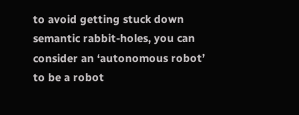to avoid getting stuck down semantic rabbit-holes, you can consider an ‘autonomous robot’ to be a robot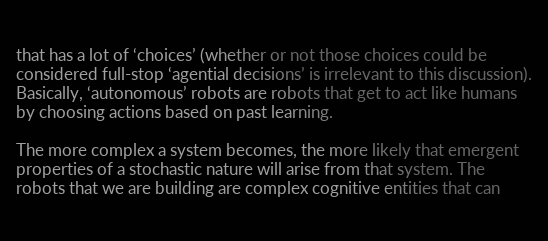that has a lot of ‘choices’ (whether or not those choices could be considered full-stop ‘agential decisions’ is irrelevant to this discussion). Basically, ‘autonomous’ robots are robots that get to act like humans by choosing actions based on past learning.

The more complex a system becomes, the more likely that emergent properties of a stochastic nature will arise from that system. The robots that we are building are complex cognitive entities that can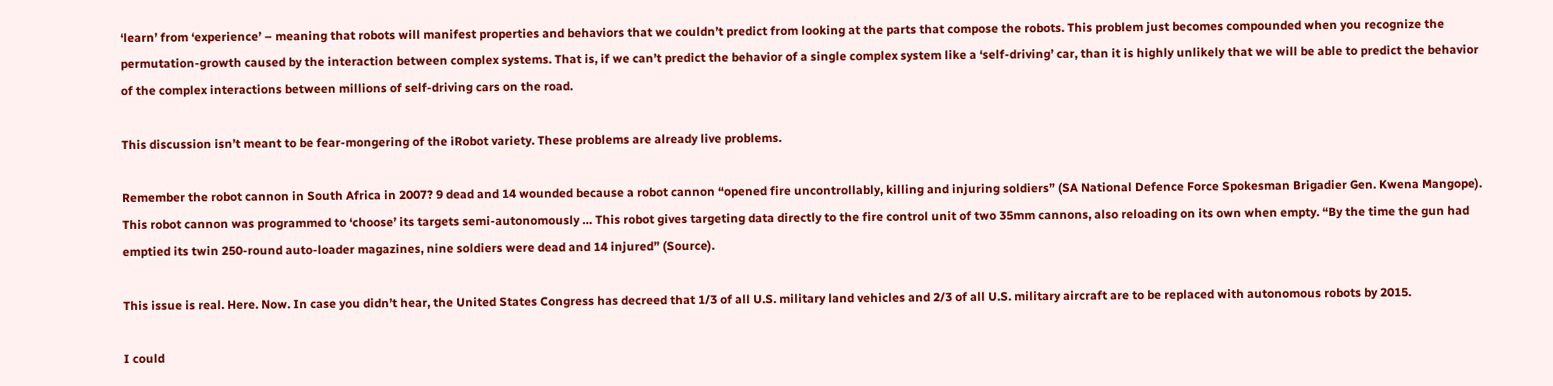‘learn’ from ‘experience’ – meaning that robots will manifest properties and behaviors that we couldn’t predict from looking at the parts that compose the robots. This problem just becomes compounded when you recognize the permutation-growth caused by the interaction between complex systems. That is, if we can’t predict the behavior of a single complex system like a ‘self-driving’ car, than it is highly unlikely that we will be able to predict the behavior of the complex interactions between millions of self-driving cars on the road.

This discussion isn’t meant to be fear-mongering of the iRobot variety. These problems are already live problems.

Remember the robot cannon in South Africa in 2007? 9 dead and 14 wounded because a robot cannon “opened fire uncontrollably, killing and injuring soldiers” (SA National Defence Force Spokesman Brigadier Gen. Kwena Mangope). This robot cannon was programmed to ‘choose’ its targets semi-autonomously … This robot gives targeting data directly to the fire control unit of two 35mm cannons, also reloading on its own when empty. “By the time the gun had emptied its twin 250-round auto-loader magazines, nine soldiers were dead and 14 injured” (Source).

This issue is real. Here. Now. In case you didn’t hear, the United States Congress has decreed that 1/3 of all U.S. military land vehicles and 2/3 of all U.S. military aircraft are to be replaced with autonomous robots by 2015.

I could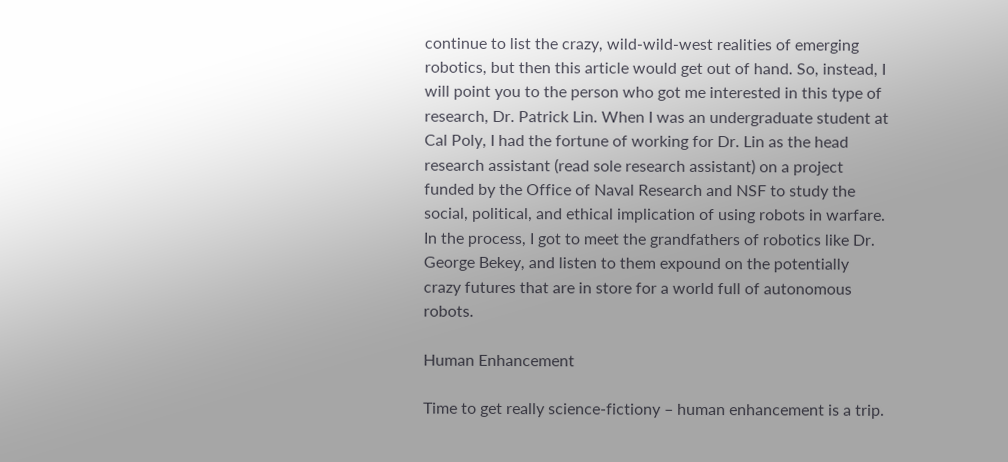continue to list the crazy, wild-wild-west realities of emerging robotics, but then this article would get out of hand. So, instead, I will point you to the person who got me interested in this type of research, Dr. Patrick Lin. When I was an undergraduate student at Cal Poly, I had the fortune of working for Dr. Lin as the head research assistant (read sole research assistant) on a project funded by the Office of Naval Research and NSF to study the social, political, and ethical implication of using robots in warfare. In the process, I got to meet the grandfathers of robotics like Dr. George Bekey, and listen to them expound on the potentially crazy futures that are in store for a world full of autonomous robots.

Human Enhancement

Time to get really science-fictiony – human enhancement is a trip.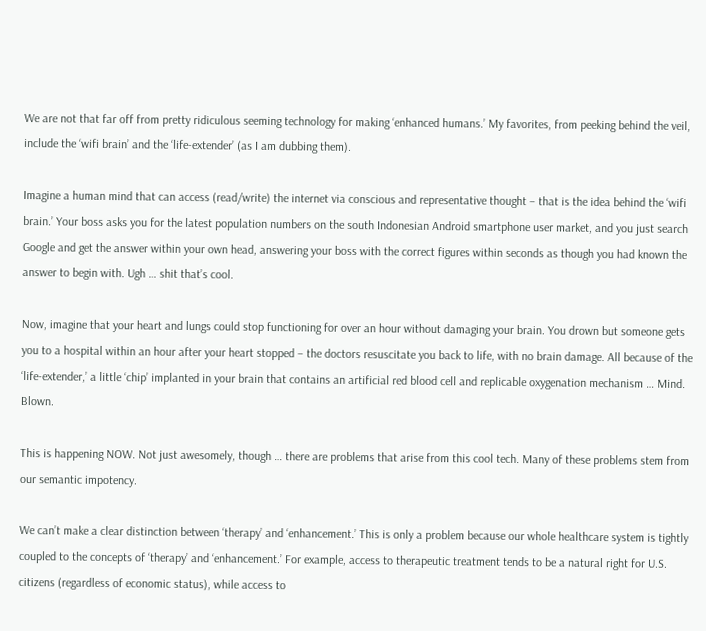We are not that far off from pretty ridiculous seeming technology for making ‘enhanced humans.’ My favorites, from peeking behind the veil, include the ‘wifi brain’ and the ‘life-extender’ (as I am dubbing them).

Imagine a human mind that can access (read/write) the internet via conscious and representative thought – that is the idea behind the ‘wifi brain.’ Your boss asks you for the latest population numbers on the south Indonesian Android smartphone user market, and you just search Google and get the answer within your own head, answering your boss with the correct figures within seconds as though you had known the answer to begin with. Ugh … shit that’s cool.

Now, imagine that your heart and lungs could stop functioning for over an hour without damaging your brain. You drown but someone gets you to a hospital within an hour after your heart stopped – the doctors resuscitate you back to life, with no brain damage. All because of the ‘life-extender,’ a little ‘chip’ implanted in your brain that contains an artificial red blood cell and replicable oxygenation mechanism … Mind. Blown.

This is happening NOW. Not just awesomely, though … there are problems that arise from this cool tech. Many of these problems stem from our semantic impotency.

We can’t make a clear distinction between ‘therapy’ and ‘enhancement.’ This is only a problem because our whole healthcare system is tightly coupled to the concepts of ‘therapy’ and ‘enhancement.’ For example, access to therapeutic treatment tends to be a natural right for U.S. citizens (regardless of economic status), while access to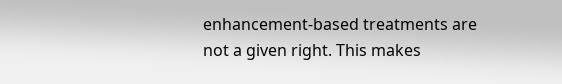enhancement-based treatments are not a given right. This makes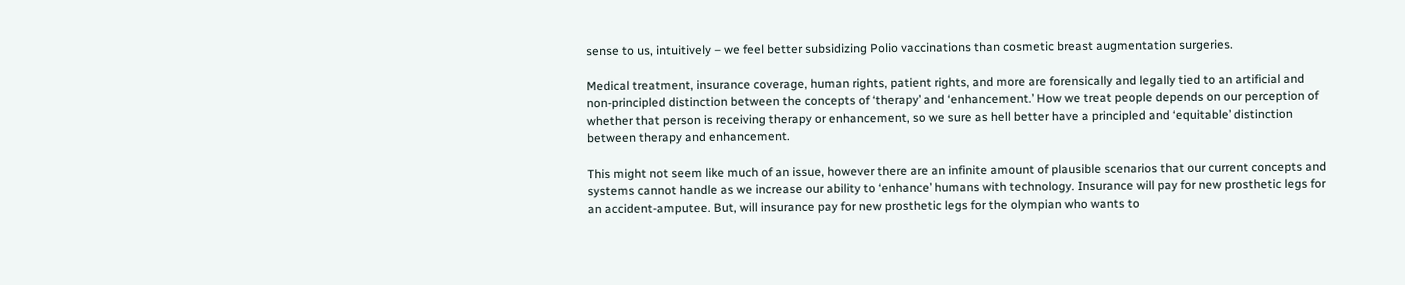sense to us, intuitively – we feel better subsidizing Polio vaccinations than cosmetic breast augmentation surgeries.

Medical treatment, insurance coverage, human rights, patient rights, and more are forensically and legally tied to an artificial and non-principled distinction between the concepts of ‘therapy’ and ‘enhancement.’ How we treat people depends on our perception of whether that person is receiving therapy or enhancement, so we sure as hell better have a principled and ‘equitable’ distinction between therapy and enhancement.

This might not seem like much of an issue, however there are an infinite amount of plausible scenarios that our current concepts and systems cannot handle as we increase our ability to ‘enhance’ humans with technology. Insurance will pay for new prosthetic legs for an accident-amputee. But, will insurance pay for new prosthetic legs for the olympian who wants to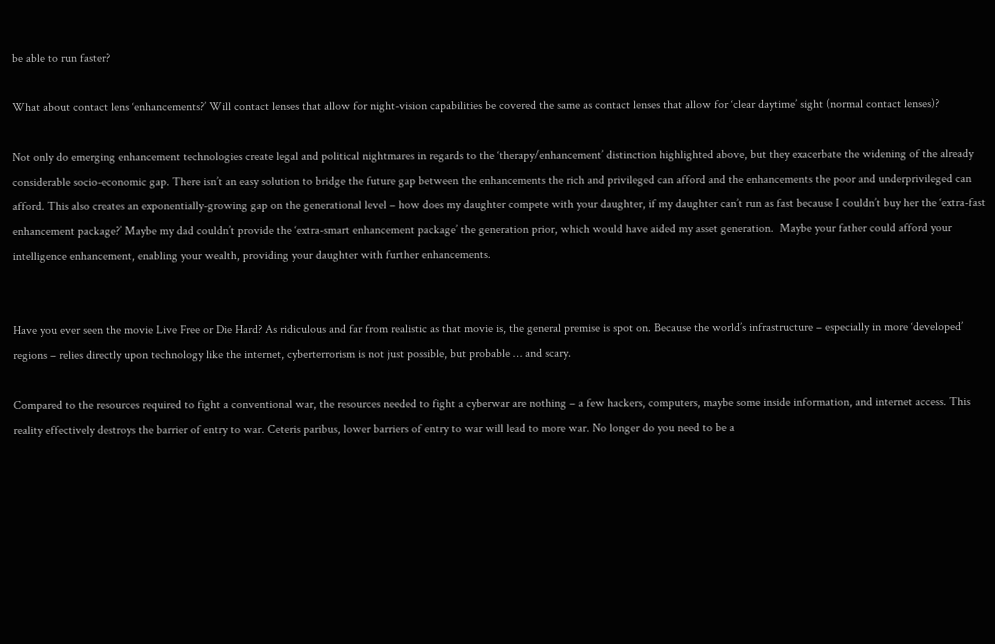be able to run faster?

What about contact lens ‘enhancements?’ Will contact lenses that allow for night-vision capabilities be covered the same as contact lenses that allow for ‘clear daytime’ sight (normal contact lenses)?

Not only do emerging enhancement technologies create legal and political nightmares in regards to the ‘therapy/enhancement’ distinction highlighted above, but they exacerbate the widening of the already considerable socio-economic gap. There isn’t an easy solution to bridge the future gap between the enhancements the rich and privileged can afford and the enhancements the poor and underprivileged can afford. This also creates an exponentially-growing gap on the generational level – how does my daughter compete with your daughter, if my daughter can’t run as fast because I couldn’t buy her the ‘extra-fast enhancement package?’ Maybe my dad couldn’t provide the ‘extra-smart enhancement package’ the generation prior, which would have aided my asset generation.  Maybe your father could afford your intelligence enhancement, enabling your wealth, providing your daughter with further enhancements.


Have you ever seen the movie Live Free or Die Hard? As ridiculous and far from realistic as that movie is, the general premise is spot on. Because the world’s infrastructure – especially in more ‘developed’ regions – relies directly upon technology like the internet, cyberterrorism is not just possible, but probable … and scary.

Compared to the resources required to fight a conventional war, the resources needed to fight a cyberwar are nothing – a few hackers, computers, maybe some inside information, and internet access. This reality effectively destroys the barrier of entry to war. Ceteris paribus, lower barriers of entry to war will lead to more war. No longer do you need to be a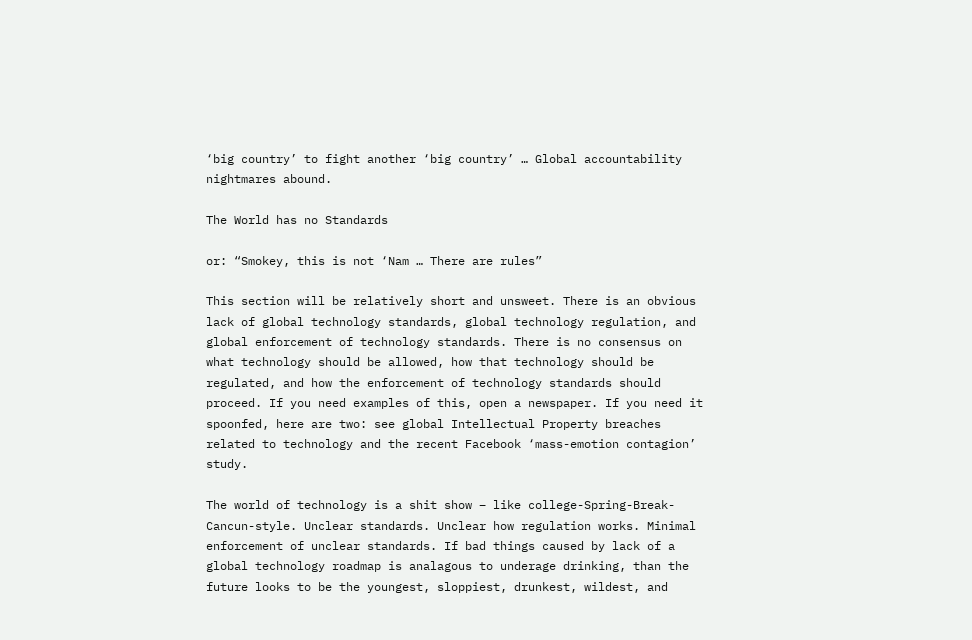‘big country’ to fight another ‘big country’ … Global accountability nightmares abound.

The World has no Standards

or: “Smokey, this is not ‘Nam … There are rules”

This section will be relatively short and unsweet. There is an obvious lack of global technology standards, global technology regulation, and global enforcement of technology standards. There is no consensus on what technology should be allowed, how that technology should be regulated, and how the enforcement of technology standards should proceed. If you need examples of this, open a newspaper. If you need it spoonfed, here are two: see global Intellectual Property breaches related to technology and the recent Facebook ‘mass-emotion contagion’ study.

The world of technology is a shit show – like college-Spring-Break-Cancun-style. Unclear standards. Unclear how regulation works. Minimal enforcement of unclear standards. If bad things caused by lack of a global technology roadmap is analagous to underage drinking, than the future looks to be the youngest, sloppiest, drunkest, wildest, and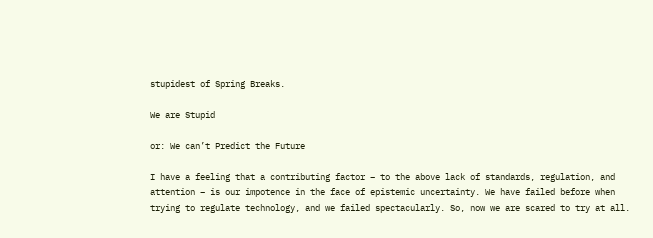stupidest of Spring Breaks.

We are Stupid

or: We can’t Predict the Future

I have a feeling that a contributing factor – to the above lack of standards, regulation, and attention – is our impotence in the face of epistemic uncertainty. We have failed before when trying to regulate technology, and we failed spectacularly. So, now we are scared to try at all.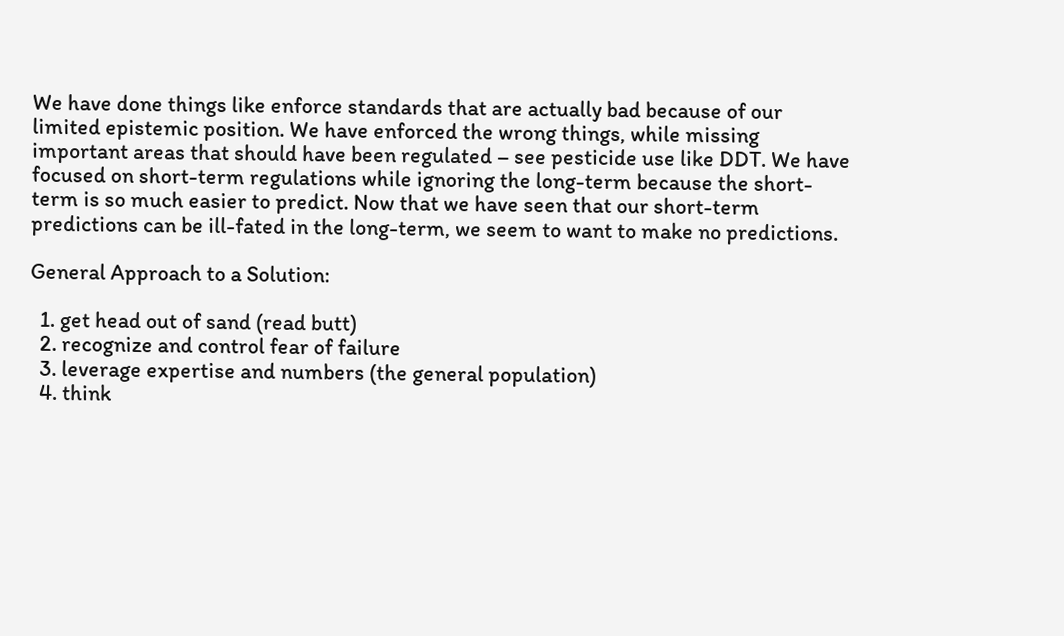We have done things like enforce standards that are actually bad because of our limited epistemic position. We have enforced the wrong things, while missing important areas that should have been regulated – see pesticide use like DDT. We have focused on short-term regulations while ignoring the long-term because the short-term is so much easier to predict. Now that we have seen that our short-term predictions can be ill-fated in the long-term, we seem to want to make no predictions.

General Approach to a Solution:

  1. get head out of sand (read butt)
  2. recognize and control fear of failure
  3. leverage expertise and numbers (the general population)
  4. think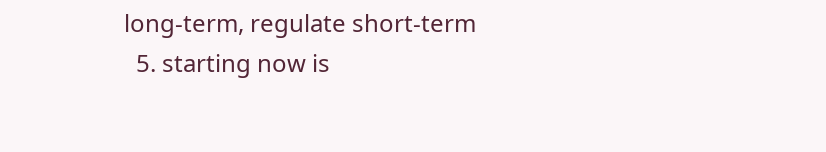long-term, regulate short-term
  5. starting now is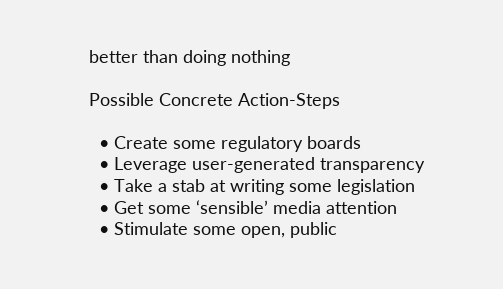better than doing nothing

Possible Concrete Action-Steps

  • Create some regulatory boards
  • Leverage user-generated transparency
  • Take a stab at writing some legislation
  • Get some ‘sensible’ media attention
  • Stimulate some open, public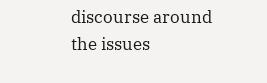discourse around the issues